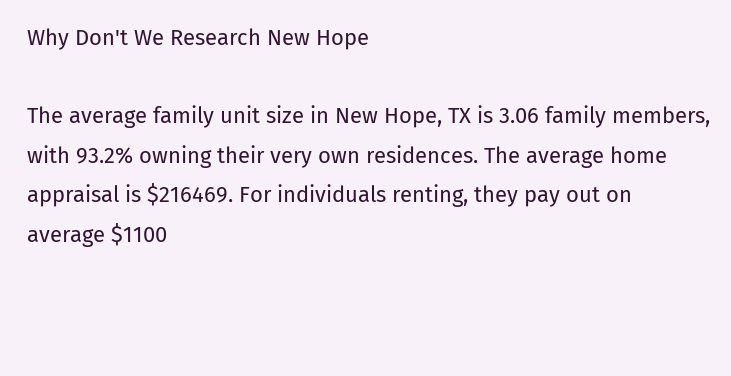Why Don't We Research New Hope

The average family unit size in New Hope, TX is 3.06 family members, with 93.2% owning their very own residences. The average home appraisal is $216469. For individuals renting, they pay out on average $1100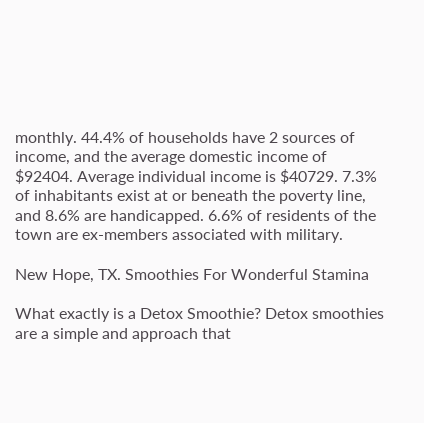monthly. 44.4% of households have 2 sources of income, and the average domestic income of $92404. Average individual income is $40729. 7.3% of inhabitants exist at or beneath the poverty line, and 8.6% are handicapped. 6.6% of residents of the town are ex-members associated with military.

New Hope, TX. Smoothies For Wonderful Stamina

What exactly is a Detox Smoothie? Detox smoothies are a simple and approach that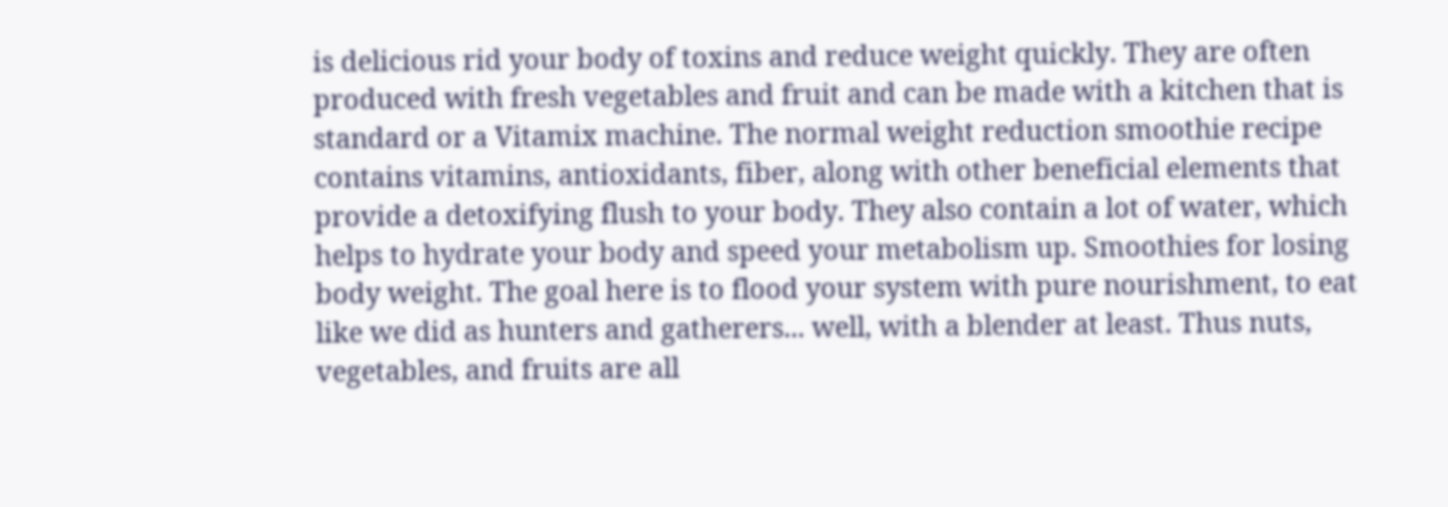is delicious rid your body of toxins and reduce weight quickly. They are often produced with fresh vegetables and fruit and can be made with a kitchen that is standard or a Vitamix machine. The normal weight reduction smoothie recipe contains vitamins, antioxidants, fiber, along with other beneficial elements that provide a detoxifying flush to your body. They also contain a lot of water, which helps to hydrate your body and speed your metabolism up. Smoothies for losing body weight. The goal here is to flood your system with pure nourishment, to eat like we did as hunters and gatherers... well, with a blender at least. Thus nuts, vegetables, and fruits are all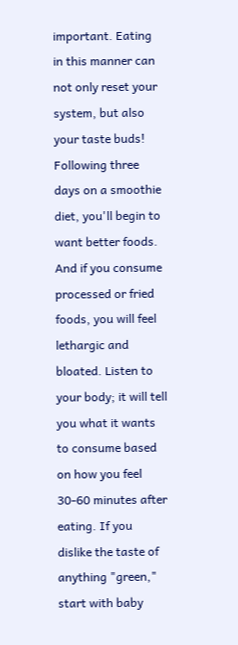important. Eating in this manner can not only reset your system, but also your taste buds! Following three days on a smoothie diet, you'll begin to want better foods. And if you consume processed or fried foods, you will feel lethargic and bloated. Listen to your body; it will tell you what it wants to consume based on how you feel 30-60 minutes after eating. If you dislike the taste of anything "green," start with baby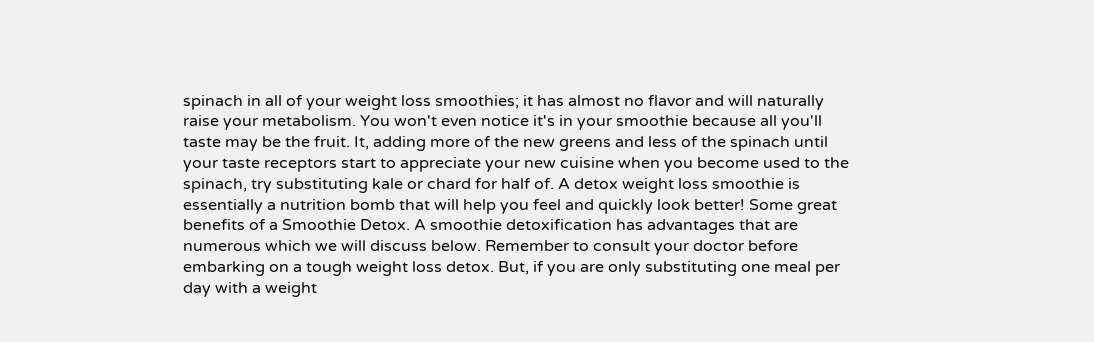spinach in all of your weight loss smoothies; it has almost no flavor and will naturally raise your metabolism. You won't even notice it's in your smoothie because all you'll taste may be the fruit. It, adding more of the new greens and less of the spinach until your taste receptors start to appreciate your new cuisine when you become used to the spinach, try substituting kale or chard for half of. A detox weight loss smoothie is essentially a nutrition bomb that will help you feel and quickly look better! Some great benefits of a Smoothie Detox. A smoothie detoxification has advantages that are numerous which we will discuss below. Remember to consult your doctor before embarking on a tough weight loss detox. But, if you are only substituting one meal per day with a weight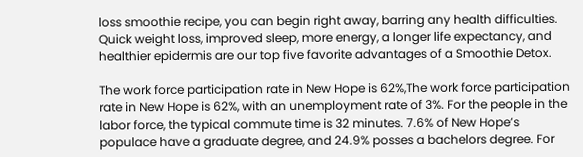loss smoothie recipe, you can begin right away, barring any health difficulties. Quick weight loss, improved sleep, more energy, a longer life expectancy, and healthier epidermis are our top five favorite advantages of a Smoothie Detox.

The work force participation rate in New Hope is 62%,The work force participation rate in New Hope is 62%, with an unemployment rate of 3%. For the people in the labor force, the typical commute time is 32 minutes. 7.6% of New Hope’s populace have a graduate degree, and 24.9% posses a bachelors degree. For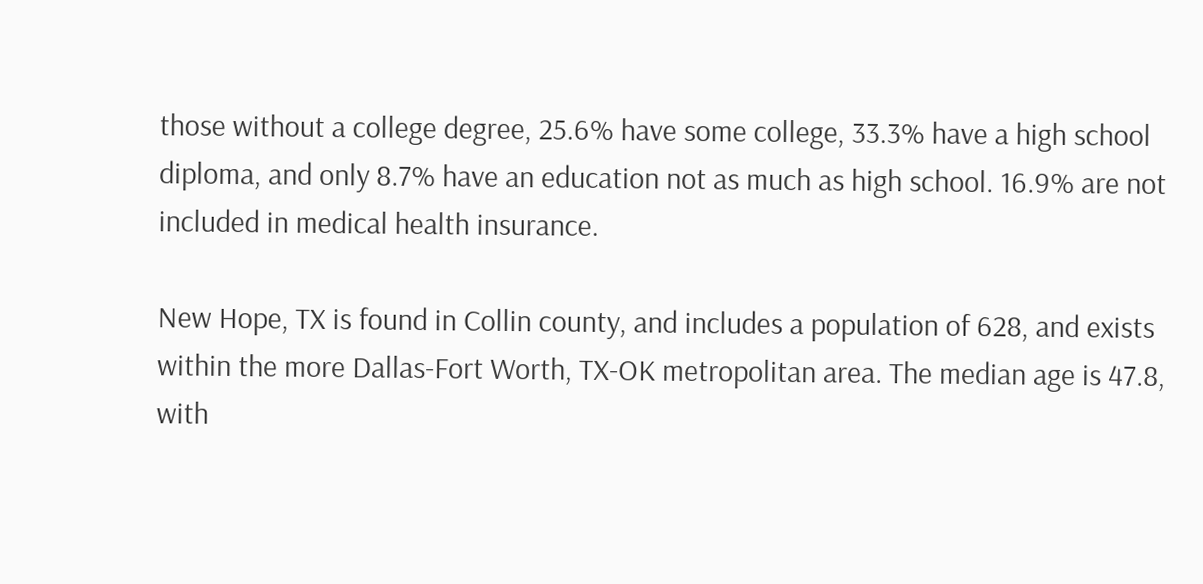those without a college degree, 25.6% have some college, 33.3% have a high school diploma, and only 8.7% have an education not as much as high school. 16.9% are not included in medical health insurance.

New Hope, TX is found in Collin county, and includes a population of 628, and exists within the more Dallas-Fort Worth, TX-OK metropolitan area. The median age is 47.8, with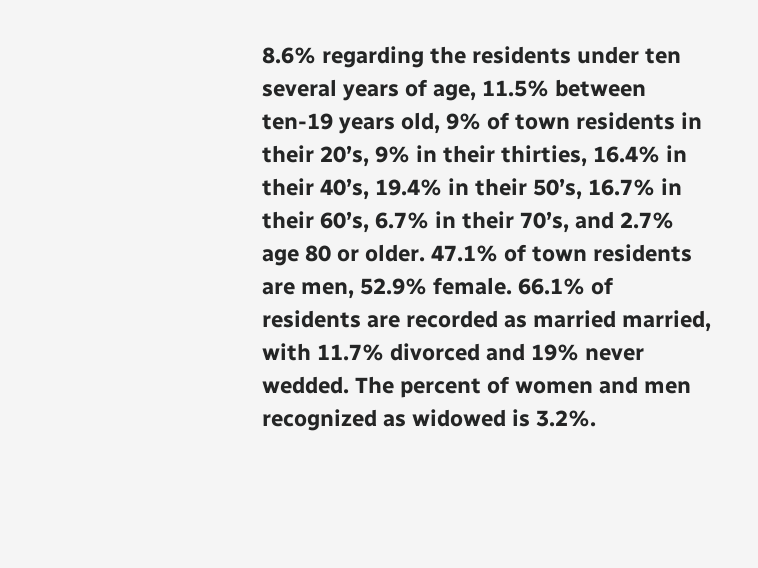8.6% regarding the residents under ten several years of age, 11.5% between ten-19 years old, 9% of town residents in their 20’s, 9% in their thirties, 16.4% in their 40’s, 19.4% in their 50’s, 16.7% in their 60’s, 6.7% in their 70’s, and 2.7% age 80 or older. 47.1% of town residents are men, 52.9% female. 66.1% of residents are recorded as married married, with 11.7% divorced and 19% never wedded. The percent of women and men recognized as widowed is 3.2%.